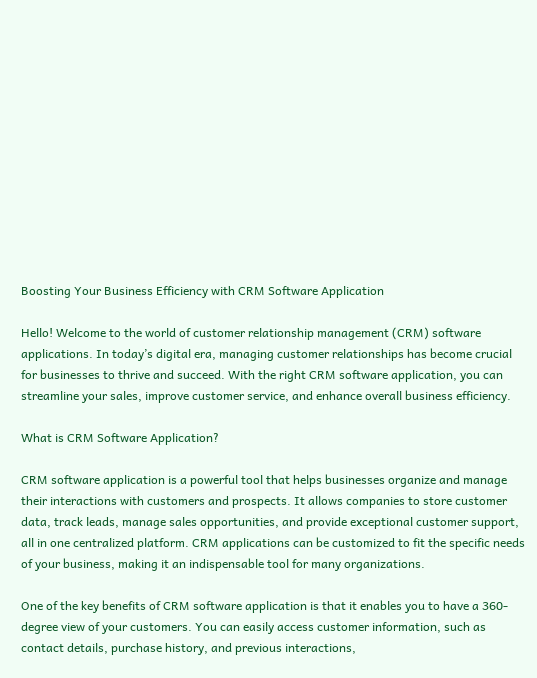Boosting Your Business Efficiency with CRM Software Application

Hello! Welcome to the world of customer relationship management (CRM) software applications. In today’s digital era, managing customer relationships has become crucial for businesses to thrive and succeed. With the right CRM software application, you can streamline your sales, improve customer service, and enhance overall business efficiency.

What is CRM Software Application?

CRM software application is a powerful tool that helps businesses organize and manage their interactions with customers and prospects. It allows companies to store customer data, track leads, manage sales opportunities, and provide exceptional customer support, all in one centralized platform. CRM applications can be customized to fit the specific needs of your business, making it an indispensable tool for many organizations.

One of the key benefits of CRM software application is that it enables you to have a 360-degree view of your customers. You can easily access customer information, such as contact details, purchase history, and previous interactions,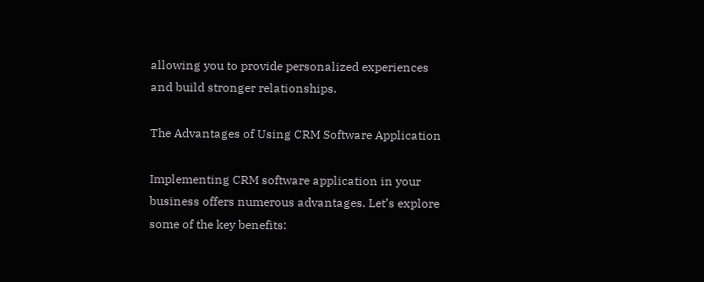allowing you to provide personalized experiences and build stronger relationships.

The Advantages of Using CRM Software Application

Implementing CRM software application in your business offers numerous advantages. Let’s explore some of the key benefits: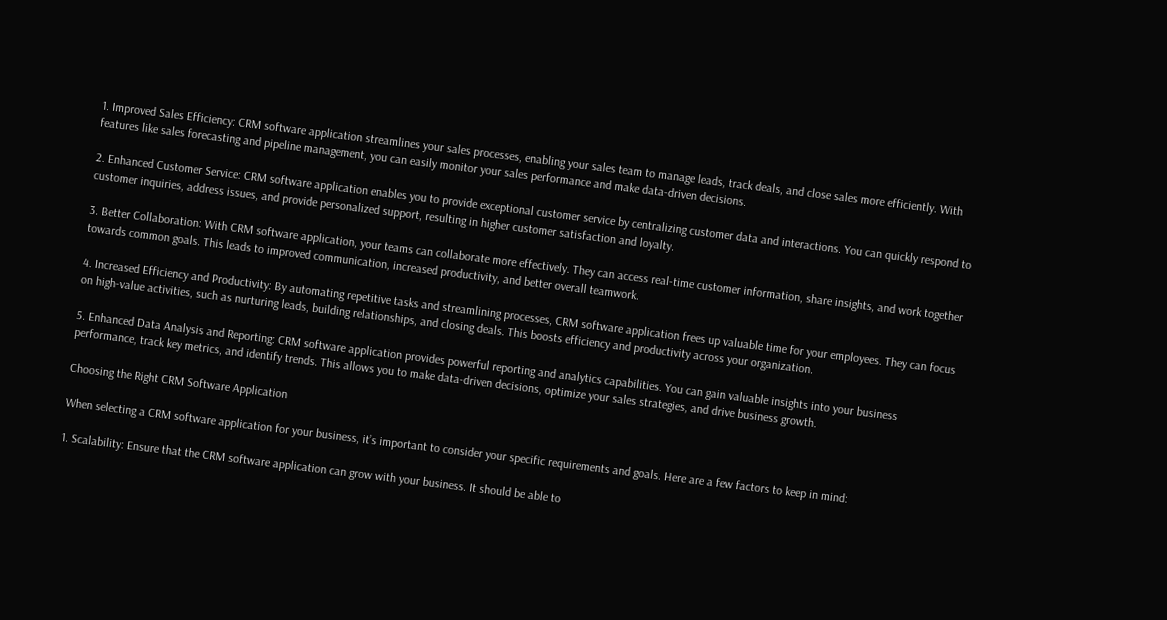1. Improved Sales Efficiency: CRM software application streamlines your sales processes, enabling your sales team to manage leads, track deals, and close sales more efficiently. With features like sales forecasting and pipeline management, you can easily monitor your sales performance and make data-driven decisions.

2. Enhanced Customer Service: CRM software application enables you to provide exceptional customer service by centralizing customer data and interactions. You can quickly respond to customer inquiries, address issues, and provide personalized support, resulting in higher customer satisfaction and loyalty.

3. Better Collaboration: With CRM software application, your teams can collaborate more effectively. They can access real-time customer information, share insights, and work together towards common goals. This leads to improved communication, increased productivity, and better overall teamwork.

4. Increased Efficiency and Productivity: By automating repetitive tasks and streamlining processes, CRM software application frees up valuable time for your employees. They can focus on high-value activities, such as nurturing leads, building relationships, and closing deals. This boosts efficiency and productivity across your organization.

5. Enhanced Data Analysis and Reporting: CRM software application provides powerful reporting and analytics capabilities. You can gain valuable insights into your business performance, track key metrics, and identify trends. This allows you to make data-driven decisions, optimize your sales strategies, and drive business growth.

Choosing the Right CRM Software Application

When selecting a CRM software application for your business, it’s important to consider your specific requirements and goals. Here are a few factors to keep in mind:

1. Scalability: Ensure that the CRM software application can grow with your business. It should be able to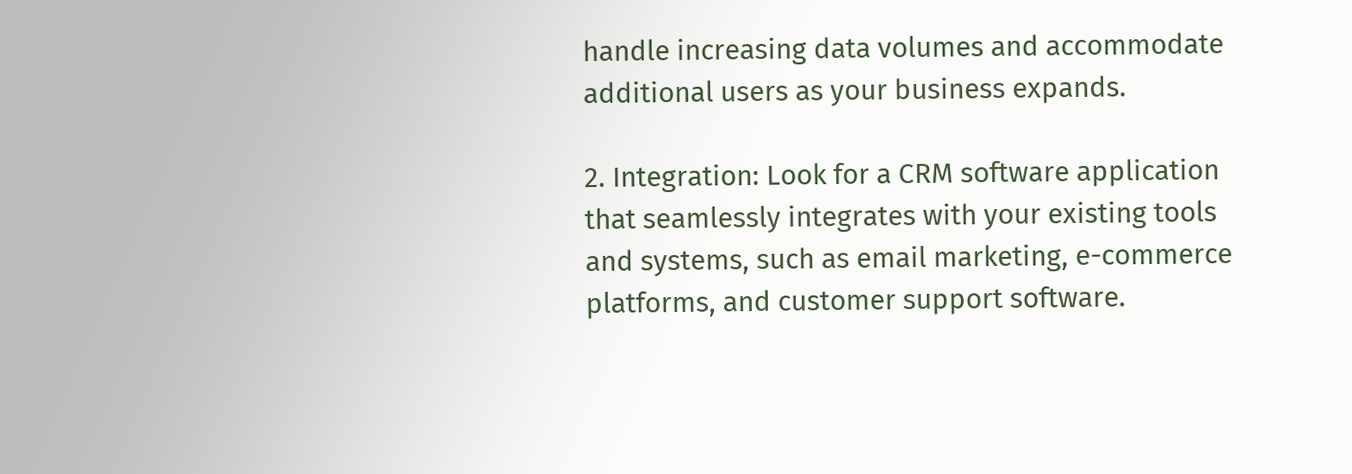handle increasing data volumes and accommodate additional users as your business expands.

2. Integration: Look for a CRM software application that seamlessly integrates with your existing tools and systems, such as email marketing, e-commerce platforms, and customer support software.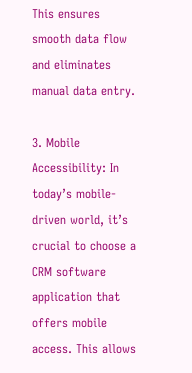This ensures smooth data flow and eliminates manual data entry.

3. Mobile Accessibility: In today’s mobile-driven world, it’s crucial to choose a CRM software application that offers mobile access. This allows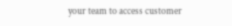your team to access customer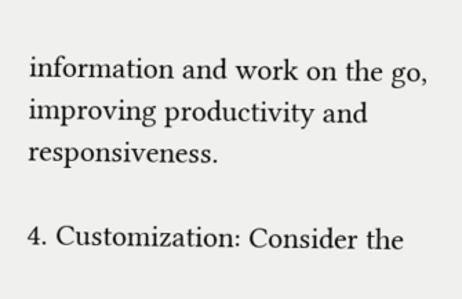information and work on the go, improving productivity and responsiveness.

4. Customization: Consider the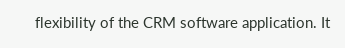flexibility of the CRM software application. It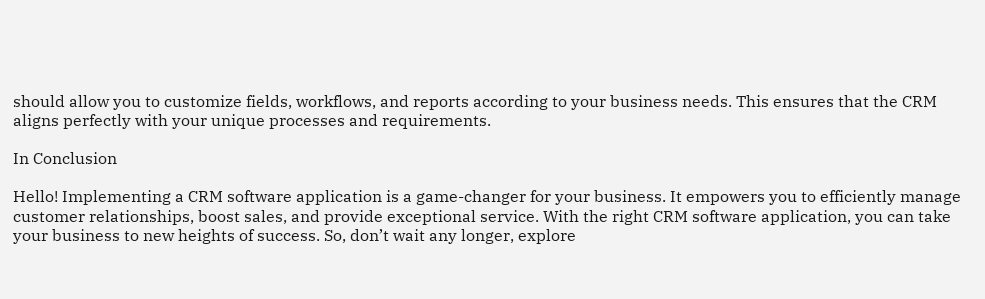should allow you to customize fields, workflows, and reports according to your business needs. This ensures that the CRM aligns perfectly with your unique processes and requirements.

In Conclusion

Hello! Implementing a CRM software application is a game-changer for your business. It empowers you to efficiently manage customer relationships, boost sales, and provide exceptional service. With the right CRM software application, you can take your business to new heights of success. So, don’t wait any longer, explore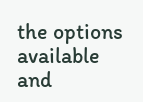the options available and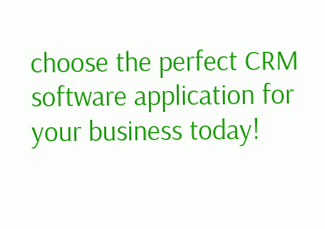choose the perfect CRM software application for your business today!